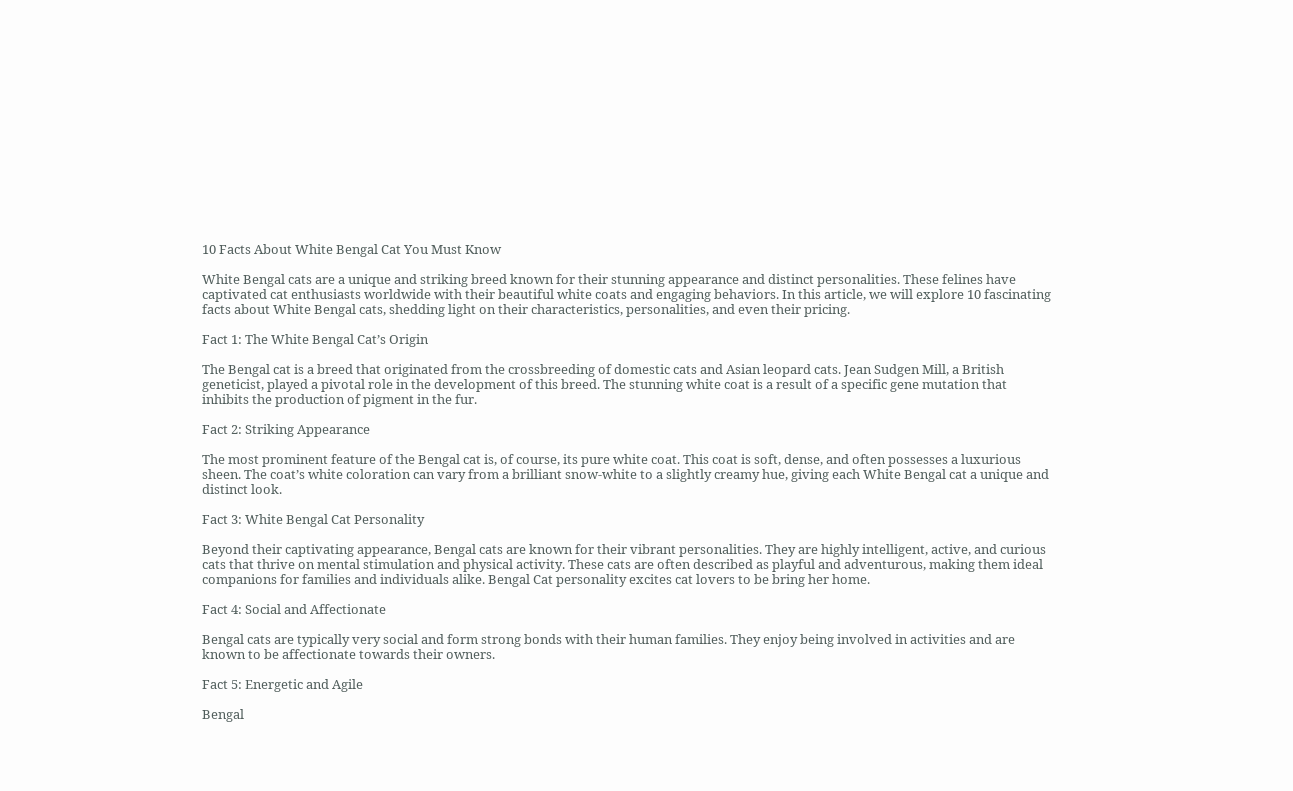10 Facts About White Bengal Cat You Must Know

White Bengal cats are a unique and striking breed known for their stunning appearance and distinct personalities. These felines have captivated cat enthusiasts worldwide with their beautiful white coats and engaging behaviors. In this article, we will explore 10 fascinating facts about White Bengal cats, shedding light on their characteristics, personalities, and even their pricing.

Fact 1: The White Bengal Cat’s Origin

The Bengal cat is a breed that originated from the crossbreeding of domestic cats and Asian leopard cats. Jean Sudgen Mill, a British geneticist, played a pivotal role in the development of this breed. The stunning white coat is a result of a specific gene mutation that inhibits the production of pigment in the fur.

Fact 2: Striking Appearance

The most prominent feature of the Bengal cat is, of course, its pure white coat. This coat is soft, dense, and often possesses a luxurious sheen. The coat’s white coloration can vary from a brilliant snow-white to a slightly creamy hue, giving each White Bengal cat a unique and distinct look.

Fact 3: White Bengal Cat Personality

Beyond their captivating appearance, Bengal cats are known for their vibrant personalities. They are highly intelligent, active, and curious cats that thrive on mental stimulation and physical activity. These cats are often described as playful and adventurous, making them ideal companions for families and individuals alike. Bengal Cat personality excites cat lovers to be bring her home.

Fact 4: Social and Affectionate

Bengal cats are typically very social and form strong bonds with their human families. They enjoy being involved in activities and are known to be affectionate towards their owners.

Fact 5: Energetic and Agile

Bengal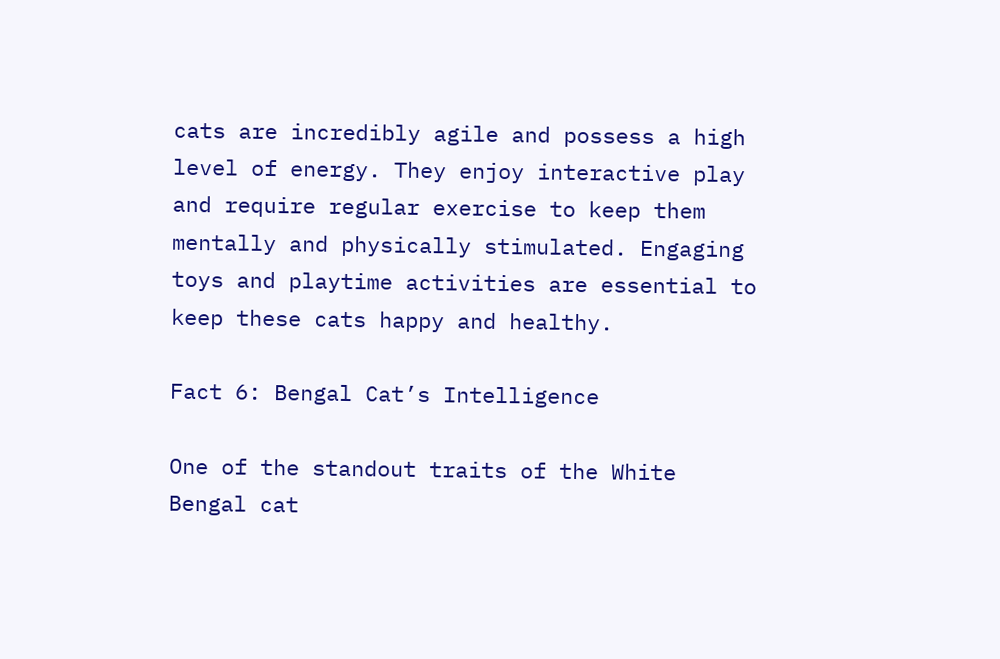cats are incredibly agile and possess a high level of energy. They enjoy interactive play and require regular exercise to keep them mentally and physically stimulated. Engaging toys and playtime activities are essential to keep these cats happy and healthy.

Fact 6: Bengal Cat’s Intelligence

One of the standout traits of the White Bengal cat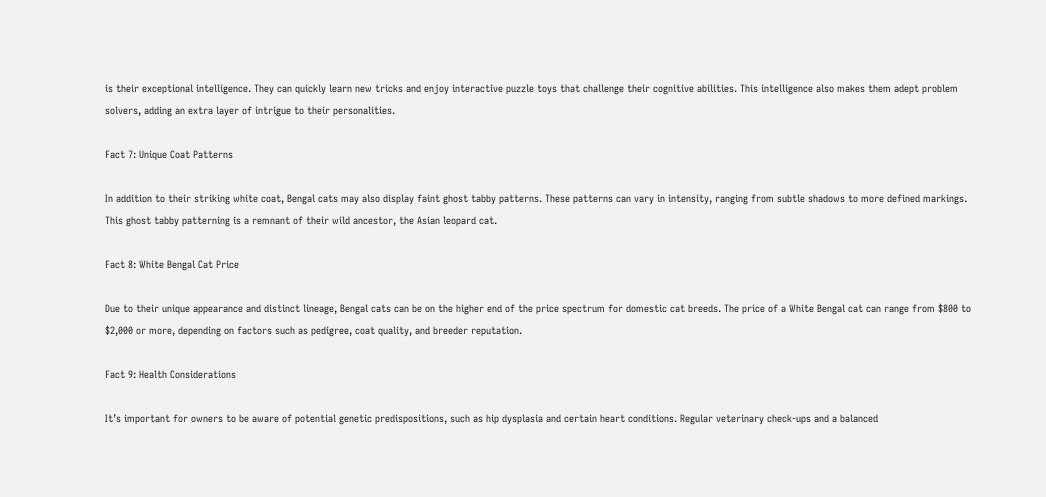is their exceptional intelligence. They can quickly learn new tricks and enjoy interactive puzzle toys that challenge their cognitive abilities. This intelligence also makes them adept problem solvers, adding an extra layer of intrigue to their personalities.

Fact 7: Unique Coat Patterns

In addition to their striking white coat, Bengal cats may also display faint ghost tabby patterns. These patterns can vary in intensity, ranging from subtle shadows to more defined markings. This ghost tabby patterning is a remnant of their wild ancestor, the Asian leopard cat.

Fact 8: White Bengal Cat Price

Due to their unique appearance and distinct lineage, Bengal cats can be on the higher end of the price spectrum for domestic cat breeds. The price of a White Bengal cat can range from $800 to $2,000 or more, depending on factors such as pedigree, coat quality, and breeder reputation.

Fact 9: Health Considerations

It’s important for owners to be aware of potential genetic predispositions, such as hip dysplasia and certain heart conditions. Regular veterinary check-ups and a balanced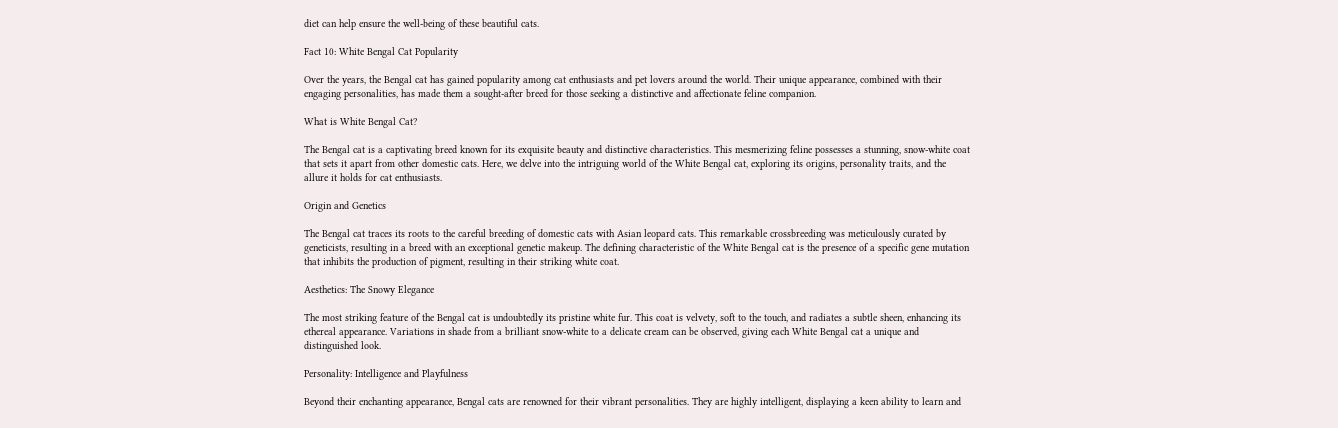diet can help ensure the well-being of these beautiful cats.

Fact 10: White Bengal Cat Popularity

Over the years, the Bengal cat has gained popularity among cat enthusiasts and pet lovers around the world. Their unique appearance, combined with their engaging personalities, has made them a sought-after breed for those seeking a distinctive and affectionate feline companion.

What is White Bengal Cat?

The Bengal cat is a captivating breed known for its exquisite beauty and distinctive characteristics. This mesmerizing feline possesses a stunning, snow-white coat that sets it apart from other domestic cats. Here, we delve into the intriguing world of the White Bengal cat, exploring its origins, personality traits, and the allure it holds for cat enthusiasts.

Origin and Genetics

The Bengal cat traces its roots to the careful breeding of domestic cats with Asian leopard cats. This remarkable crossbreeding was meticulously curated by geneticists, resulting in a breed with an exceptional genetic makeup. The defining characteristic of the White Bengal cat is the presence of a specific gene mutation that inhibits the production of pigment, resulting in their striking white coat.

Aesthetics: The Snowy Elegance

The most striking feature of the Bengal cat is undoubtedly its pristine white fur. This coat is velvety, soft to the touch, and radiates a subtle sheen, enhancing its ethereal appearance. Variations in shade from a brilliant snow-white to a delicate cream can be observed, giving each White Bengal cat a unique and distinguished look.

Personality: Intelligence and Playfulness

Beyond their enchanting appearance, Bengal cats are renowned for their vibrant personalities. They are highly intelligent, displaying a keen ability to learn and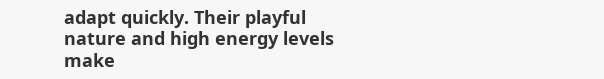adapt quickly. Their playful nature and high energy levels make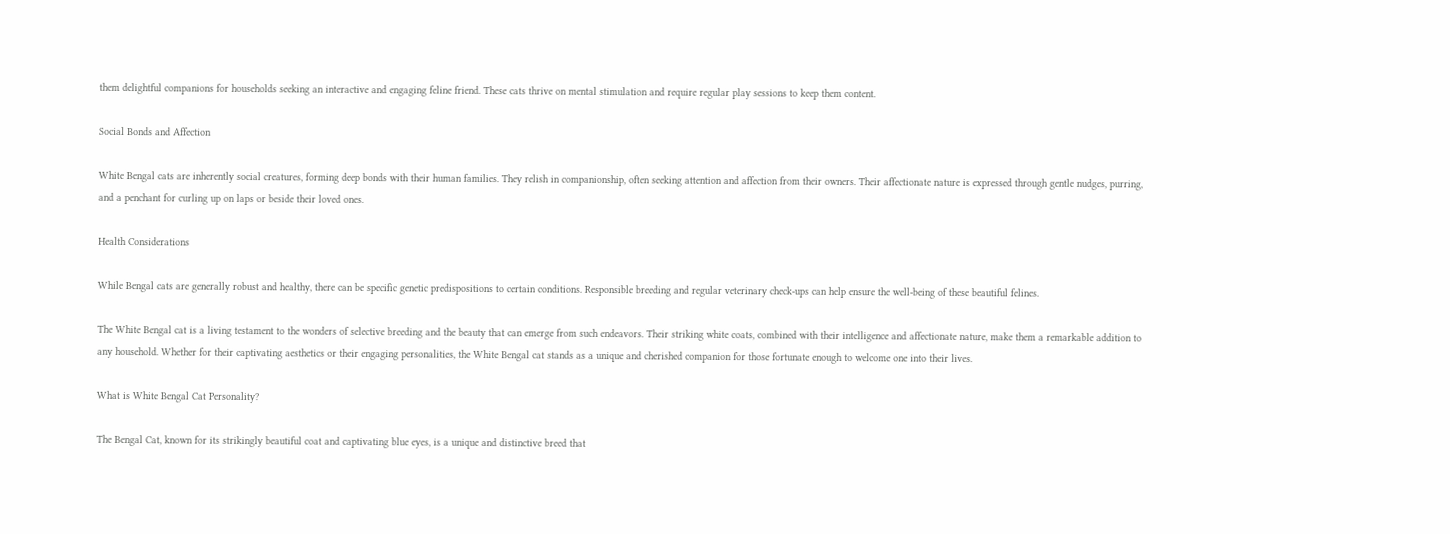them delightful companions for households seeking an interactive and engaging feline friend. These cats thrive on mental stimulation and require regular play sessions to keep them content.

Social Bonds and Affection

White Bengal cats are inherently social creatures, forming deep bonds with their human families. They relish in companionship, often seeking attention and affection from their owners. Their affectionate nature is expressed through gentle nudges, purring, and a penchant for curling up on laps or beside their loved ones.

Health Considerations

While Bengal cats are generally robust and healthy, there can be specific genetic predispositions to certain conditions. Responsible breeding and regular veterinary check-ups can help ensure the well-being of these beautiful felines.

The White Bengal cat is a living testament to the wonders of selective breeding and the beauty that can emerge from such endeavors. Their striking white coats, combined with their intelligence and affectionate nature, make them a remarkable addition to any household. Whether for their captivating aesthetics or their engaging personalities, the White Bengal cat stands as a unique and cherished companion for those fortunate enough to welcome one into their lives.

What is White Bengal Cat Personality?

The Bengal Cat, known for its strikingly beautiful coat and captivating blue eyes, is a unique and distinctive breed that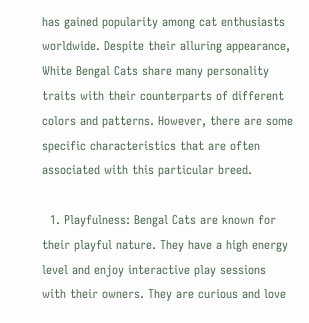has gained popularity among cat enthusiasts worldwide. Despite their alluring appearance, White Bengal Cats share many personality traits with their counterparts of different colors and patterns. However, there are some specific characteristics that are often associated with this particular breed.

  1. Playfulness: Bengal Cats are known for their playful nature. They have a high energy level and enjoy interactive play sessions with their owners. They are curious and love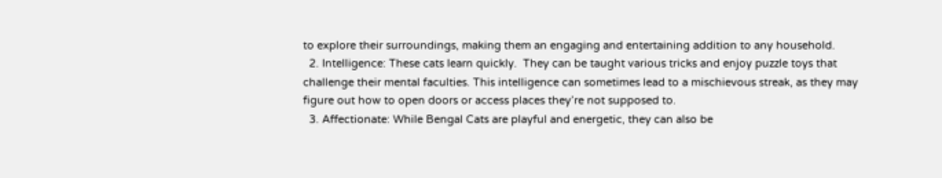to explore their surroundings, making them an engaging and entertaining addition to any household.
  2. Intelligence: These cats learn quickly.  They can be taught various tricks and enjoy puzzle toys that challenge their mental faculties. This intelligence can sometimes lead to a mischievous streak, as they may figure out how to open doors or access places they’re not supposed to.
  3. Affectionate: While Bengal Cats are playful and energetic, they can also be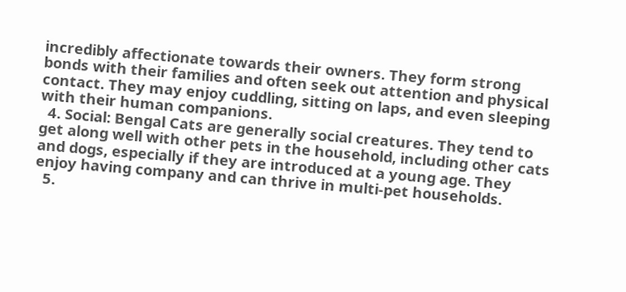incredibly affectionate towards their owners. They form strong bonds with their families and often seek out attention and physical contact. They may enjoy cuddling, sitting on laps, and even sleeping with their human companions.
  4. Social: Bengal Cats are generally social creatures. They tend to get along well with other pets in the household, including other cats and dogs, especially if they are introduced at a young age. They enjoy having company and can thrive in multi-pet households.
  5.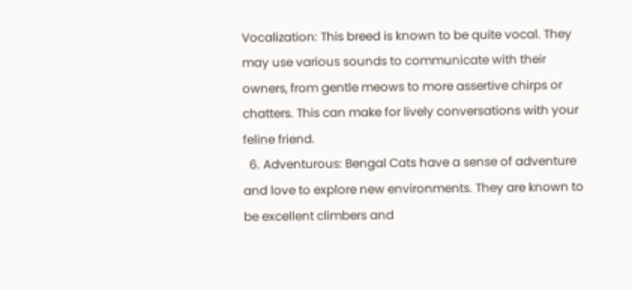Vocalization: This breed is known to be quite vocal. They may use various sounds to communicate with their owners, from gentle meows to more assertive chirps or chatters. This can make for lively conversations with your feline friend.
  6. Adventurous: Bengal Cats have a sense of adventure and love to explore new environments. They are known to be excellent climbers and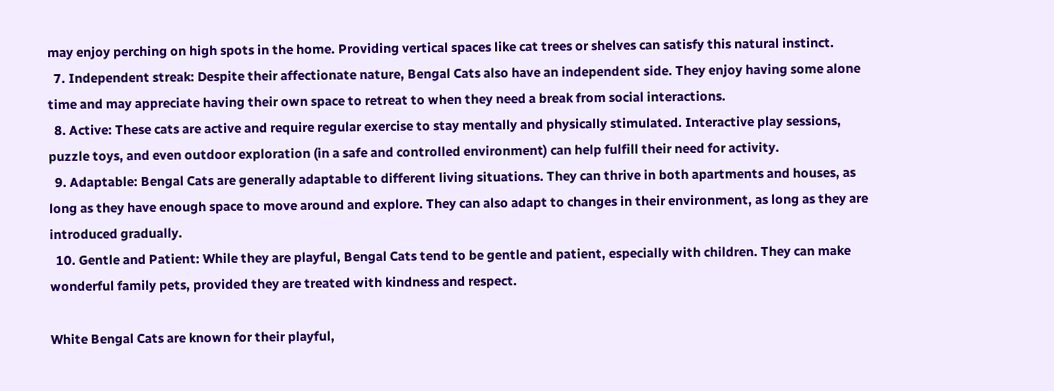may enjoy perching on high spots in the home. Providing vertical spaces like cat trees or shelves can satisfy this natural instinct.
  7. Independent streak: Despite their affectionate nature, Bengal Cats also have an independent side. They enjoy having some alone time and may appreciate having their own space to retreat to when they need a break from social interactions.
  8. Active: These cats are active and require regular exercise to stay mentally and physically stimulated. Interactive play sessions, puzzle toys, and even outdoor exploration (in a safe and controlled environment) can help fulfill their need for activity.
  9. Adaptable: Bengal Cats are generally adaptable to different living situations. They can thrive in both apartments and houses, as long as they have enough space to move around and explore. They can also adapt to changes in their environment, as long as they are introduced gradually.
  10. Gentle and Patient: While they are playful, Bengal Cats tend to be gentle and patient, especially with children. They can make wonderful family pets, provided they are treated with kindness and respect.

White Bengal Cats are known for their playful,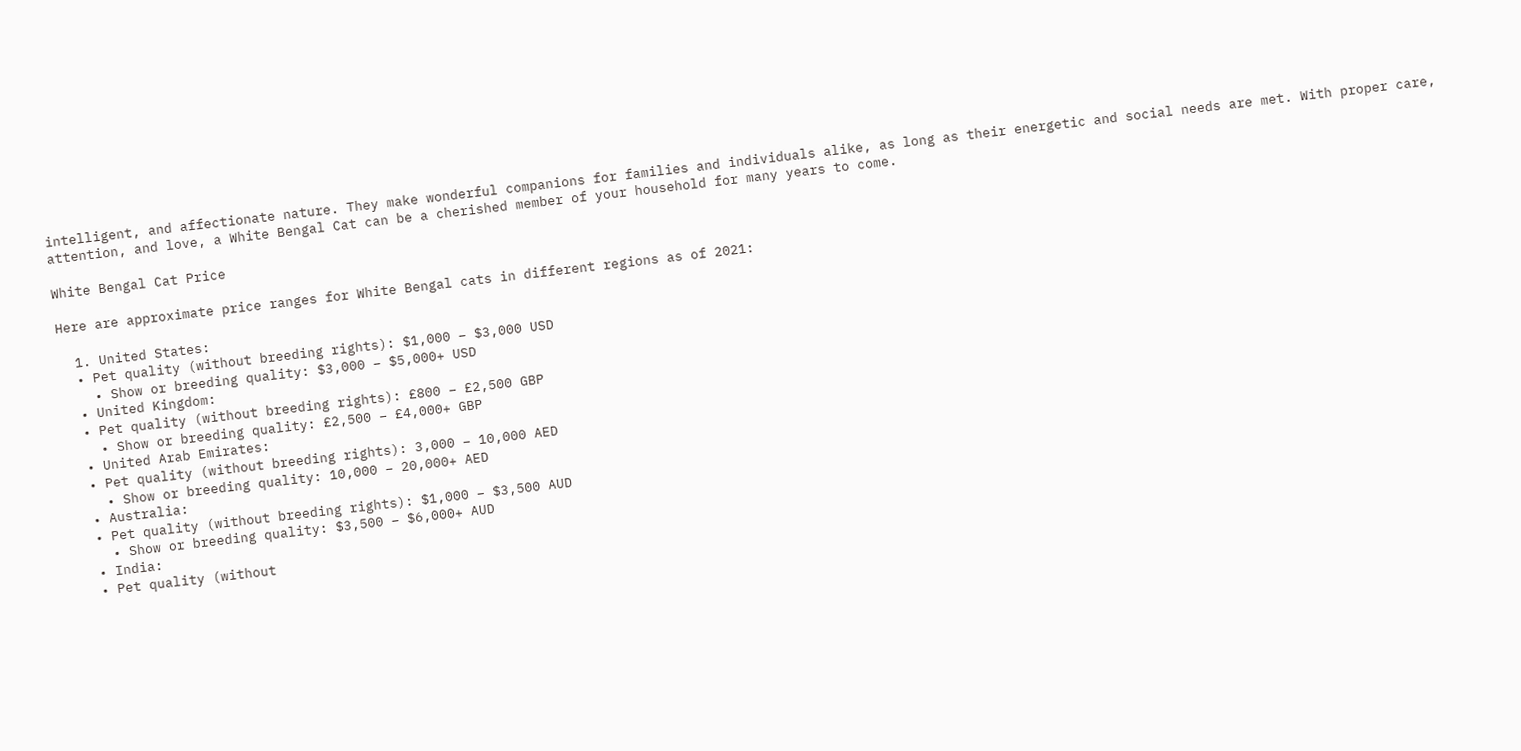intelligent, and affectionate nature. They make wonderful companions for families and individuals alike, as long as their energetic and social needs are met. With proper care, attention, and love, a White Bengal Cat can be a cherished member of your household for many years to come.

White Bengal Cat Price

Here are approximate price ranges for White Bengal cats in different regions as of 2021:

  1. United States:
  • Pet quality (without breeding rights): $1,000 – $3,000 USD
    • Show or breeding quality: $3,000 – $5,000+ USD
  • United Kingdom:
  • Pet quality (without breeding rights): £800 – £2,500 GBP
    • Show or breeding quality: £2,500 – £4,000+ GBP
  • United Arab Emirates:
  • Pet quality (without breeding rights): 3,000 – 10,000 AED
    • Show or breeding quality: 10,000 – 20,000+ AED
  • Australia:
  • Pet quality (without breeding rights): $1,000 – $3,500 AUD
    • Show or breeding quality: $3,500 – $6,000+ AUD
  • India:
  • Pet quality (without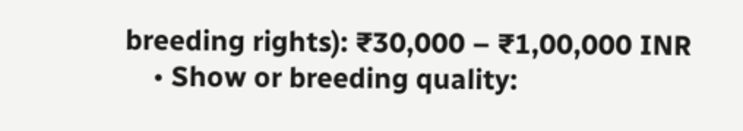breeding rights): ₹30,000 – ₹1,00,000 INR
    • Show or breeding quality: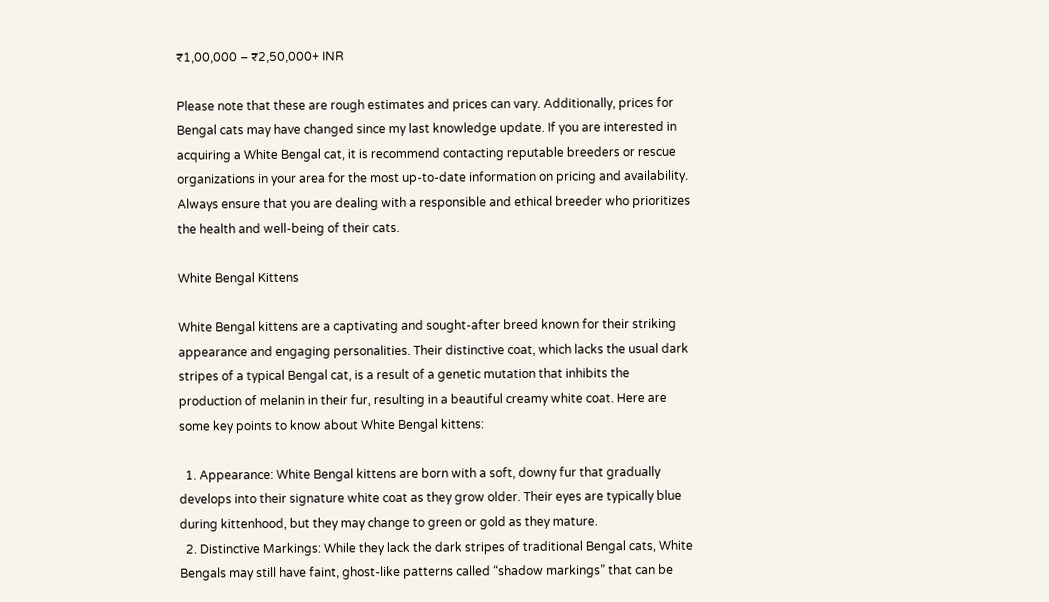₹1,00,000 – ₹2,50,000+ INR

Please note that these are rough estimates and prices can vary. Additionally, prices for Bengal cats may have changed since my last knowledge update. If you are interested in acquiring a White Bengal cat, it is recommend contacting reputable breeders or rescue organizations in your area for the most up-to-date information on pricing and availability. Always ensure that you are dealing with a responsible and ethical breeder who prioritizes the health and well-being of their cats.

White Bengal Kittens

White Bengal kittens are a captivating and sought-after breed known for their striking appearance and engaging personalities. Their distinctive coat, which lacks the usual dark stripes of a typical Bengal cat, is a result of a genetic mutation that inhibits the production of melanin in their fur, resulting in a beautiful creamy white coat. Here are some key points to know about White Bengal kittens:

  1. Appearance: White Bengal kittens are born with a soft, downy fur that gradually develops into their signature white coat as they grow older. Their eyes are typically blue during kittenhood, but they may change to green or gold as they mature.
  2. Distinctive Markings: While they lack the dark stripes of traditional Bengal cats, White Bengals may still have faint, ghost-like patterns called “shadow markings” that can be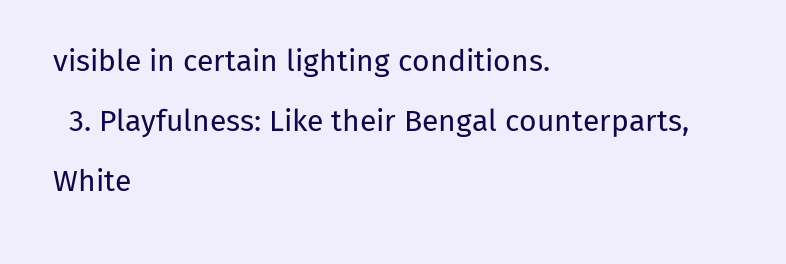visible in certain lighting conditions.
  3. Playfulness: Like their Bengal counterparts, White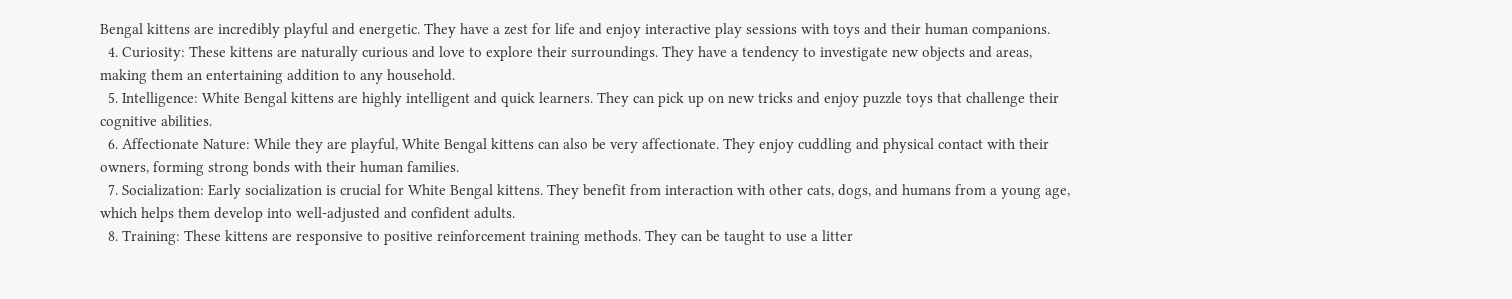Bengal kittens are incredibly playful and energetic. They have a zest for life and enjoy interactive play sessions with toys and their human companions.
  4. Curiosity: These kittens are naturally curious and love to explore their surroundings. They have a tendency to investigate new objects and areas, making them an entertaining addition to any household.
  5. Intelligence: White Bengal kittens are highly intelligent and quick learners. They can pick up on new tricks and enjoy puzzle toys that challenge their cognitive abilities.
  6. Affectionate Nature: While they are playful, White Bengal kittens can also be very affectionate. They enjoy cuddling and physical contact with their owners, forming strong bonds with their human families.
  7. Socialization: Early socialization is crucial for White Bengal kittens. They benefit from interaction with other cats, dogs, and humans from a young age, which helps them develop into well-adjusted and confident adults.
  8. Training: These kittens are responsive to positive reinforcement training methods. They can be taught to use a litter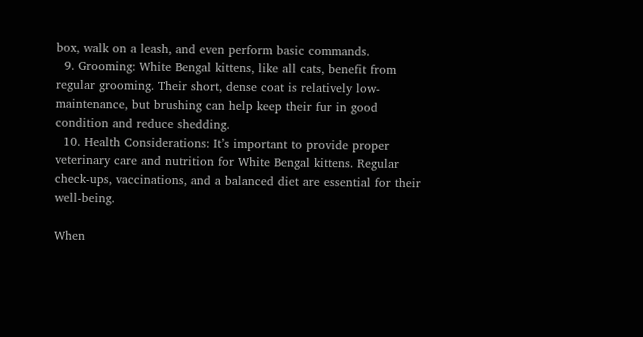box, walk on a leash, and even perform basic commands.
  9. Grooming: White Bengal kittens, like all cats, benefit from regular grooming. Their short, dense coat is relatively low-maintenance, but brushing can help keep their fur in good condition and reduce shedding.
  10. Health Considerations: It’s important to provide proper veterinary care and nutrition for White Bengal kittens. Regular check-ups, vaccinations, and a balanced diet are essential for their well-being.

When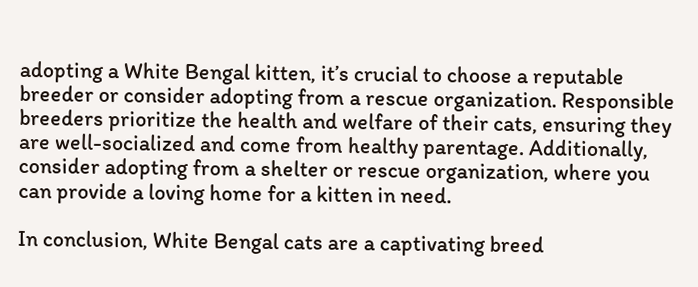adopting a White Bengal kitten, it’s crucial to choose a reputable breeder or consider adopting from a rescue organization. Responsible breeders prioritize the health and welfare of their cats, ensuring they are well-socialized and come from healthy parentage. Additionally, consider adopting from a shelter or rescue organization, where you can provide a loving home for a kitten in need.

In conclusion, White Bengal cats are a captivating breed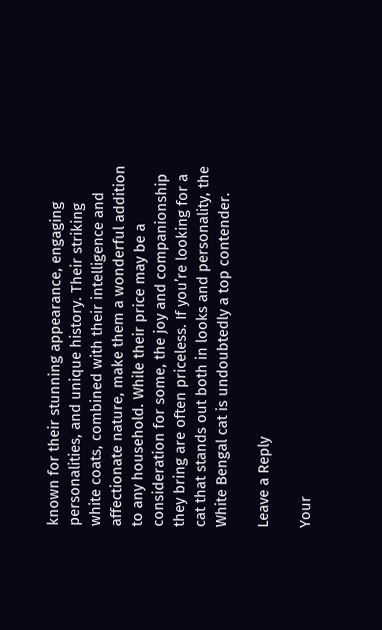known for their stunning appearance, engaging personalities, and unique history. Their striking white coats, combined with their intelligence and affectionate nature, make them a wonderful addition to any household. While their price may be a consideration for some, the joy and companionship they bring are often priceless. If you’re looking for a cat that stands out both in looks and personality, the White Bengal cat is undoubtedly a top contender.

Leave a Reply

Your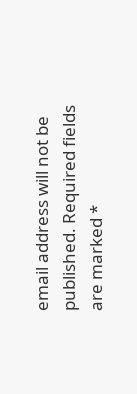email address will not be published. Required fields are marked *